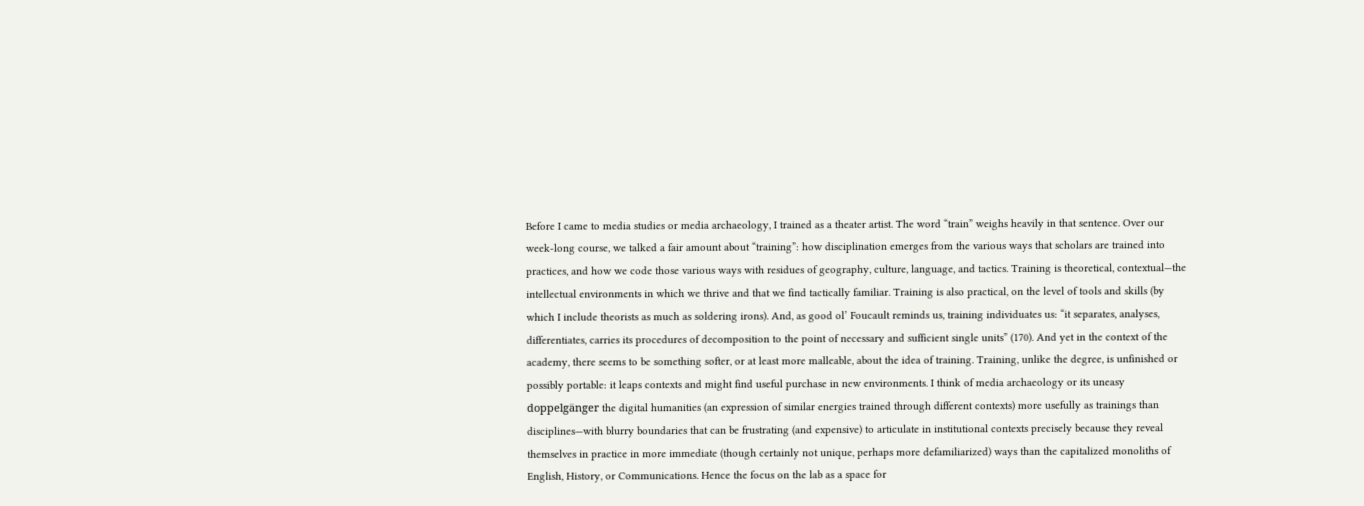Before I came to media studies or media archaeology, I trained as a theater artist. The word “train” weighs heavily in that sentence. Over our week-long course, we talked a fair amount about “training”: how disciplination emerges from the various ways that scholars are trained into practices, and how we code those various ways with residues of geography, culture, language, and tactics. Training is theoretical, contextual—the intellectual environments in which we thrive and that we find tactically familiar. Training is also practical, on the level of tools and skills (by which I include theorists as much as soldering irons). And, as good ol’ Foucault reminds us, training individuates us: “it separates, analyses, differentiates, carries its procedures of decomposition to the point of necessary and sufficient single units” (170). And yet in the context of the academy, there seems to be something softer, or at least more malleable, about the idea of training. Training, unlike the degree, is unfinished or possibly portable: it leaps contexts and might find useful purchase in new environments. I think of media archaeology or its uneasy doppelgänger the digital humanities (an expression of similar energies trained through different contexts) more usefully as trainings than disciplines—with blurry boundaries that can be frustrating (and expensive) to articulate in institutional contexts precisely because they reveal themselves in practice in more immediate (though certainly not unique, perhaps more defamiliarized) ways than the capitalized monoliths of English, History, or Communications. Hence the focus on the lab as a space for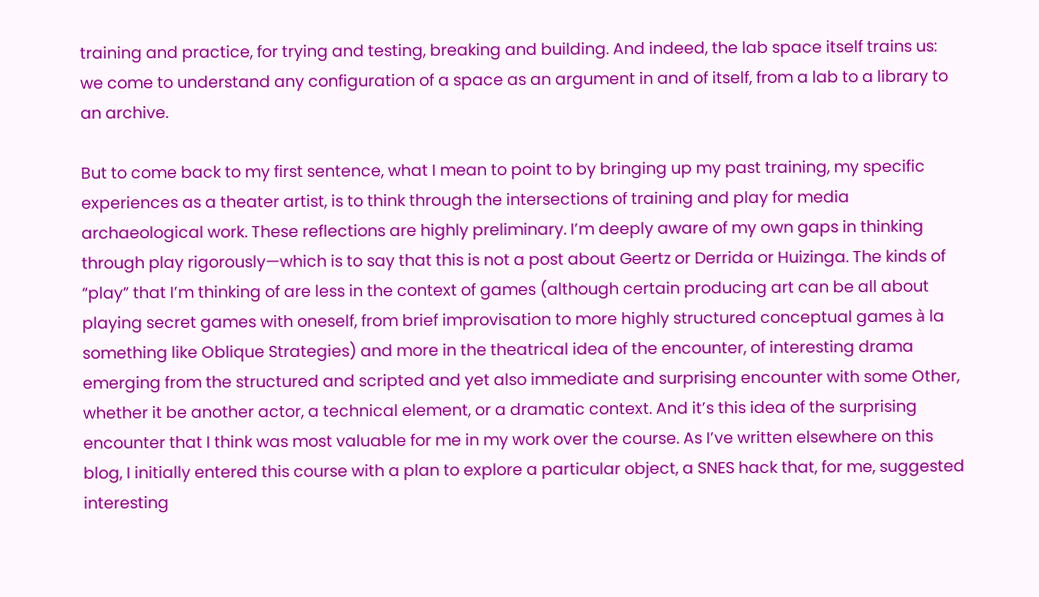training and practice, for trying and testing, breaking and building. And indeed, the lab space itself trains us: we come to understand any configuration of a space as an argument in and of itself, from a lab to a library to an archive.

But to come back to my first sentence, what I mean to point to by bringing up my past training, my specific experiences as a theater artist, is to think through the intersections of training and play for media archaeological work. These reflections are highly preliminary. I’m deeply aware of my own gaps in thinking through play rigorously—which is to say that this is not a post about Geertz or Derrida or Huizinga. The kinds of “play” that I’m thinking of are less in the context of games (although certain producing art can be all about playing secret games with oneself, from brief improvisation to more highly structured conceptual games à la something like Oblique Strategies) and more in the theatrical idea of the encounter, of interesting drama emerging from the structured and scripted and yet also immediate and surprising encounter with some Other, whether it be another actor, a technical element, or a dramatic context. And it’s this idea of the surprising encounter that I think was most valuable for me in my work over the course. As I’ve written elsewhere on this blog, I initially entered this course with a plan to explore a particular object, a SNES hack that, for me, suggested interesting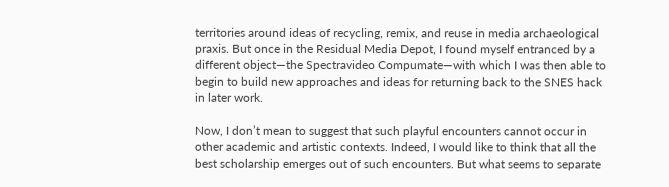territories around ideas of recycling, remix, and reuse in media archaeological praxis. But once in the Residual Media Depot, I found myself entranced by a different object—the Spectravideo Compumate—with which I was then able to begin to build new approaches and ideas for returning back to the SNES hack in later work.

Now, I don’t mean to suggest that such playful encounters cannot occur in other academic and artistic contexts. Indeed, I would like to think that all the best scholarship emerges out of such encounters. But what seems to separate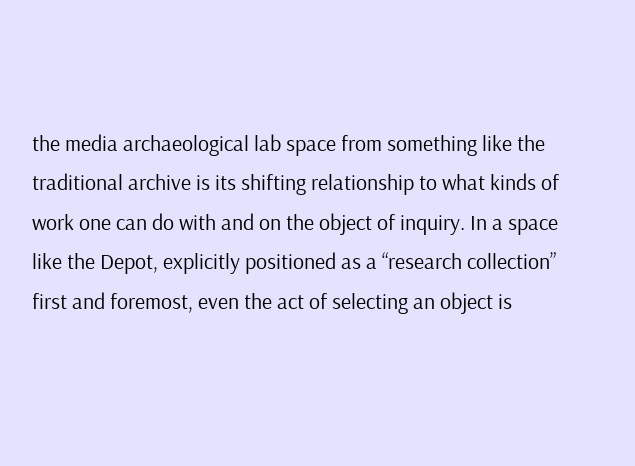the media archaeological lab space from something like the traditional archive is its shifting relationship to what kinds of work one can do with and on the object of inquiry. In a space like the Depot, explicitly positioned as a “research collection” first and foremost, even the act of selecting an object is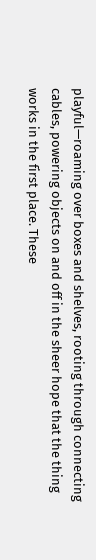playful—roaming over boxes and shelves, rooting through connecting cables, powering objects on and off in the sheer hope that the thing works in the first place. These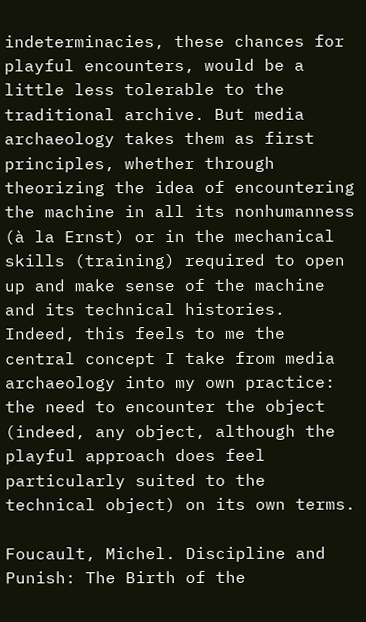indeterminacies, these chances for playful encounters, would be a little less tolerable to the traditional archive. But media archaeology takes them as first principles, whether through theorizing the idea of encountering the machine in all its nonhumanness (à la Ernst) or in the mechanical skills (training) required to open up and make sense of the machine and its technical histories. Indeed, this feels to me the central concept I take from media archaeology into my own practice: the need to encounter the object (indeed, any object, although the playful approach does feel particularly suited to the technical object) on its own terms.

Foucault, Michel. Discipline and Punish: The Birth of the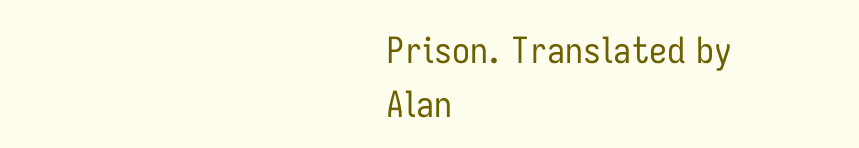Prison. Translated by Alan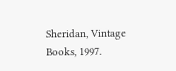Sheridan, Vintage Books, 1997.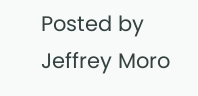Posted by Jeffrey Moro